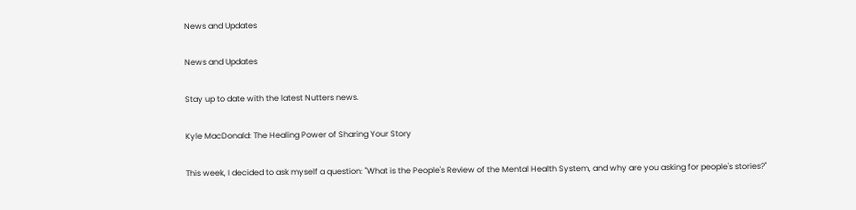News and Updates

News and Updates

Stay up to date with the latest Nutters news.

Kyle MacDonald: The Healing Power of Sharing Your Story

This week, I decided to ask myself a question: "What is the People's Review of the Mental Health System, and why are you asking for people's stories?"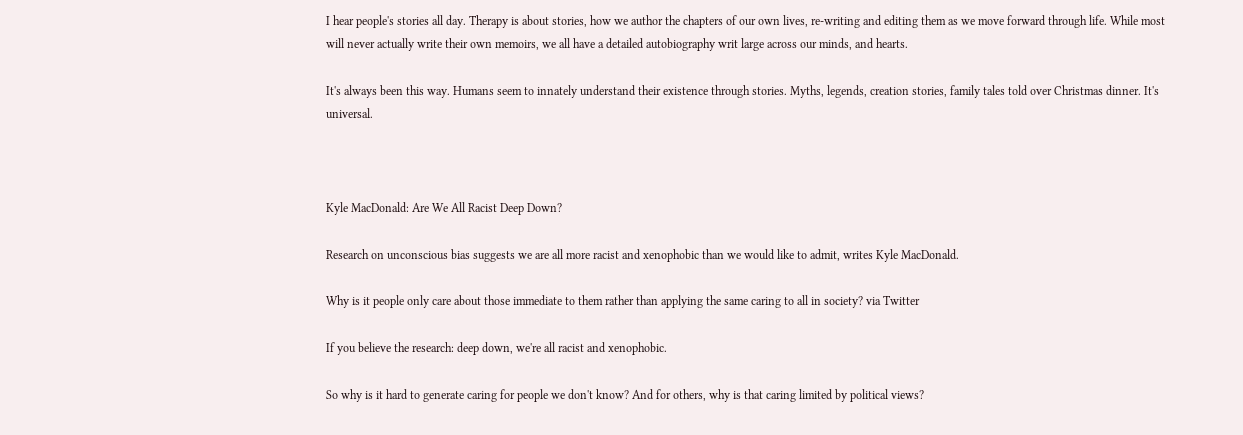I hear people's stories all day. Therapy is about stories, how we author the chapters of our own lives, re-writing and editing them as we move forward through life. While most will never actually write their own memoirs, we all have a detailed autobiography writ large across our minds, and hearts.

It's always been this way. Humans seem to innately understand their existence through stories. Myths, legends, creation stories, family tales told over Christmas dinner. It's universal.



Kyle MacDonald: Are We All Racist Deep Down?

Research on unconscious bias suggests we are all more racist and xenophobic than we would like to admit, writes Kyle MacDonald.

Why is it people only care about those immediate to them rather than applying the same caring to all in society? via Twitter

If you believe the research: deep down, we're all racist and xenophobic.

So why is it hard to generate caring for people we don't know? And for others, why is that caring limited by political views?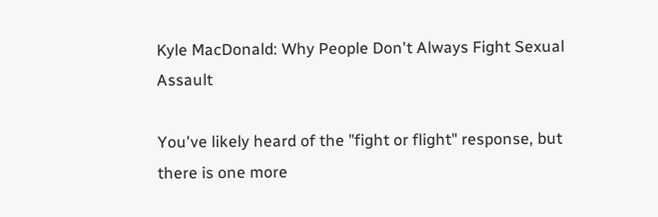Kyle MacDonald: Why People Don't Always Fight Sexual Assault

You've likely heard of the "fight or flight" response, but there is one more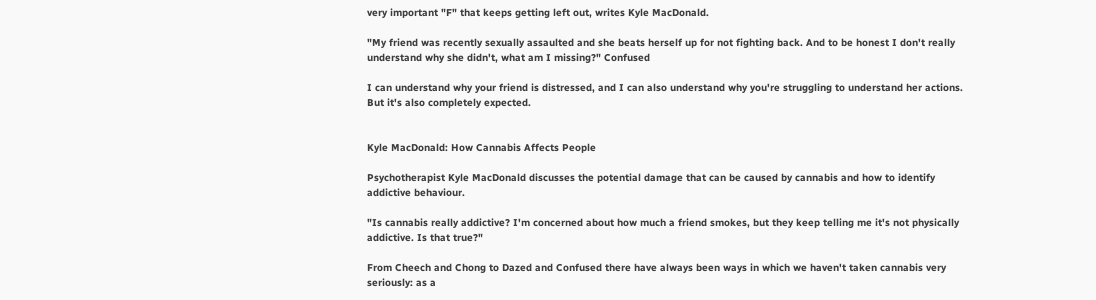very important "F" that keeps getting left out, writes Kyle MacDonald.

"My friend was recently sexually assaulted and she beats herself up for not fighting back. And to be honest I don't really understand why she didn't, what am I missing?" Confused

I can understand why your friend is distressed, and I can also understand why you're struggling to understand her actions. But it's also completely expected.


Kyle MacDonald: How Cannabis Affects People

Psychotherapist Kyle MacDonald discusses the potential damage that can be caused by cannabis and how to identify addictive behaviour.

"Is cannabis really addictive? I'm concerned about how much a friend smokes, but they keep telling me it's not physically addictive. Is that true?"

From Cheech and Chong to Dazed and Confused there have always been ways in which we haven't taken cannabis very seriously: as a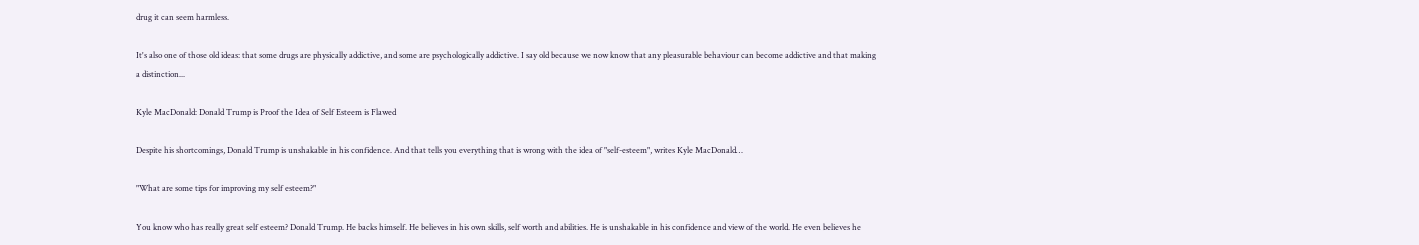drug it can seem harmless.

It's also one of those old ideas: that some drugs are physically addictive, and some are psychologically addictive. I say old because we now know that any pleasurable behaviour can become addictive and that making a distinction...

Kyle MacDonald: Donald Trump is Proof the Idea of Self Esteem is Flawed

Despite his shortcomings, Donald Trump is unshakable in his confidence. And that tells you everything that is wrong with the idea of "self-esteem", writes Kyle MacDonald…

"What are some tips for improving my self esteem?"

You know who has really great self esteem? Donald Trump. He backs himself. He believes in his own skills, self worth and abilities. He is unshakable in his confidence and view of the world. He even believes he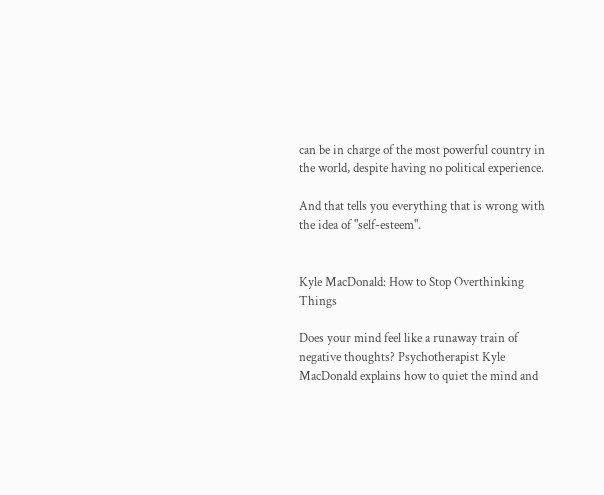can be in charge of the most powerful country in the world, despite having no political experience.

And that tells you everything that is wrong with the idea of "self-esteem".


Kyle MacDonald: How to Stop Overthinking Things

Does your mind feel like a runaway train of negative thoughts? Psychotherapist Kyle MacDonald explains how to quiet the mind and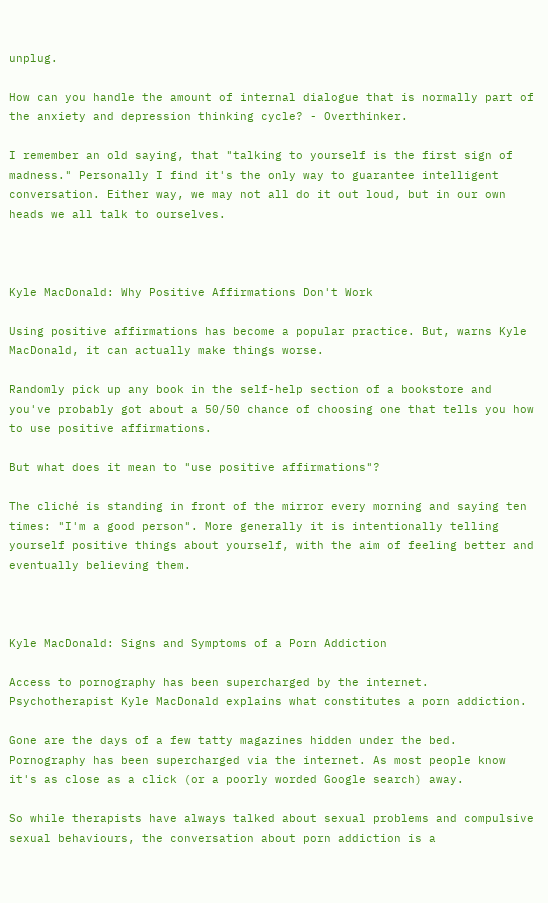unplug.

How can you handle the amount of internal dialogue that is normally part of the anxiety and depression thinking cycle? - Overthinker.

I remember an old saying, that "talking to yourself is the first sign of madness." Personally I find it's the only way to guarantee intelligent conversation. Either way, we may not all do it out loud, but in our own heads we all talk to ourselves.



Kyle MacDonald: Why Positive Affirmations Don't Work

Using positive affirmations has become a popular practice. But, warns Kyle MacDonald, it can actually make things worse.

Randomly pick up any book in the self-help section of a bookstore and you've probably got about a 50/50 chance of choosing one that tells you how to use positive affirmations.

But what does it mean to "use positive affirmations"?

The cliché is standing in front of the mirror every morning and saying ten times: "I'm a good person". More generally it is intentionally telling yourself positive things about yourself, with the aim of feeling better and eventually believing them.



Kyle MacDonald: Signs and Symptoms of a Porn Addiction

Access to pornography has been supercharged by the internet. Psychotherapist Kyle MacDonald explains what constitutes a porn addiction.

Gone are the days of a few tatty magazines hidden under the bed. Pornography has been supercharged via the internet. As most people know it's as close as a click (or a poorly worded Google search) away.

So while therapists have always talked about sexual problems and compulsive sexual behaviours, the conversation about porn addiction is a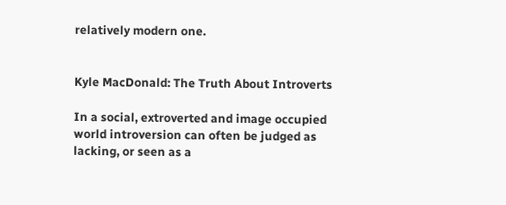relatively modern one.


Kyle MacDonald: The Truth About Introverts

In a social, extroverted and image occupied world introversion can often be judged as lacking, or seen as a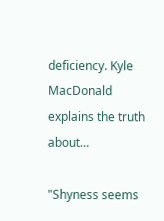deficiency. Kyle MacDonald explains the truth about…

"Shyness seems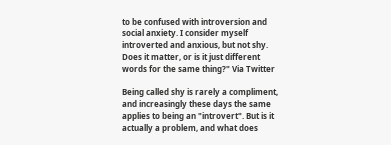to be confused with introversion and social anxiety. I consider myself introverted and anxious, but not shy. Does it matter, or is it just different words for the same thing?" Via Twitter

Being called shy is rarely a compliment, and increasingly these days the same applies to being an "introvert". But is it actually a problem, and what does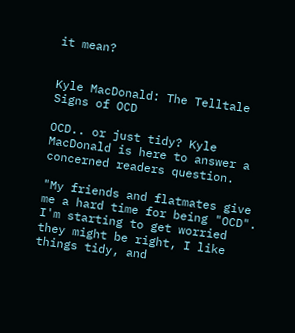it mean?


Kyle MacDonald: The Telltale Signs of OCD

OCD.. or just tidy? Kyle MacDonald is here to answer a concerned readers question.

"My friends and flatmates give me a hard time for being "OCD". I'm starting to get worried they might be right, I like things tidy, and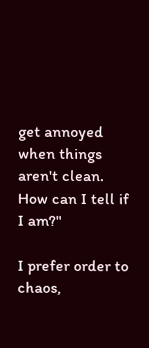get annoyed when things aren't clean. How can I tell if I am?"

I prefer order to chaos,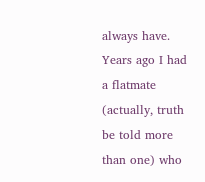always have. Years ago I had a flatmate (actually, truth be told more than one) who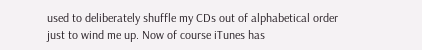used to deliberately shuffle my CDs out of alphabetical order just to wind me up. Now of course iTunes has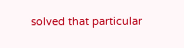solved that particular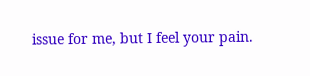issue for me, but I feel your pain.